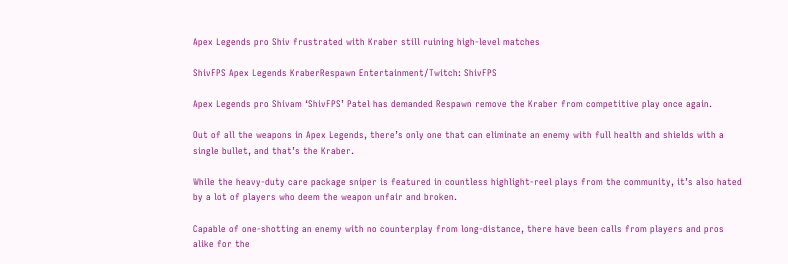Apex Legends pro Shiv frustrated with Kraber still ruining high-level matches

ShivFPS Apex Legends KraberRespawn Entertainment/Twitch: ShivFPS

Apex Legends pro Shivam ‘ShivFPS’ Patel has demanded Respawn remove the Kraber from competitive play once again.

Out of all the weapons in Apex Legends, there’s only one that can eliminate an enemy with full health and shields with a single bullet, and that’s the Kraber.

While the heavy-duty care package sniper is featured in countless highlight-reel plays from the community, it’s also hated by a lot of players who deem the weapon unfair and broken.

Capable of one-shotting an enemy with no counterplay from long-distance, there have been calls from players and pros alike for the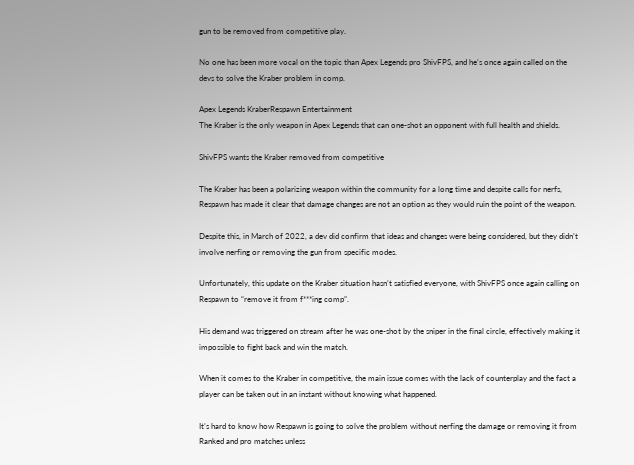gun to be removed from competitive play.

No one has been more vocal on the topic than Apex Legends pro ShivFPS, and he’s once again called on the devs to solve the Kraber problem in comp.

Apex Legends KraberRespawn Entertainment
The Kraber is the only weapon in Apex Legends that can one-shot an opponent with full health and shields.

ShivFPS wants the Kraber removed from competitive

The Kraber has been a polarizing weapon within the community for a long time and despite calls for nerfs, Respawn has made it clear that damage changes are not an option as they would ruin the point of the weapon.

Despite this, in March of 2022, a dev did confirm that ideas and changes were being considered, but they didn’t involve nerfing or removing the gun from specific modes.

Unfortunately, this update on the Kraber situation hasn’t satisfied everyone, with ShivFPS once again calling on Respawn to “remove it from f***ing comp”.

His demand was triggered on stream after he was one-shot by the sniper in the final circle, effectively making it impossible to fight back and win the match.

When it comes to the Kraber in competitive, the main issue comes with the lack of counterplay and the fact a player can be taken out in an instant without knowing what happened.

It’s hard to know how Respawn is going to solve the problem without nerfing the damage or removing it from Ranked and pro matches unless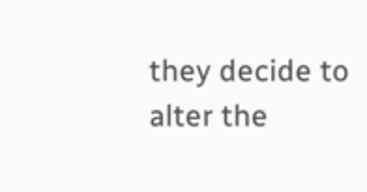they decide to alter the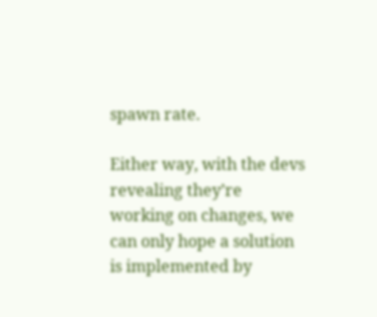spawn rate.

Either way, with the devs revealing they’re working on changes, we can only hope a solution is implemented by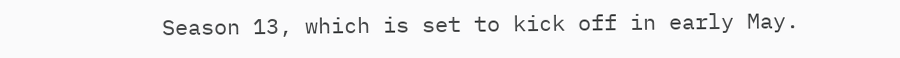Season 13, which is set to kick off in early May.